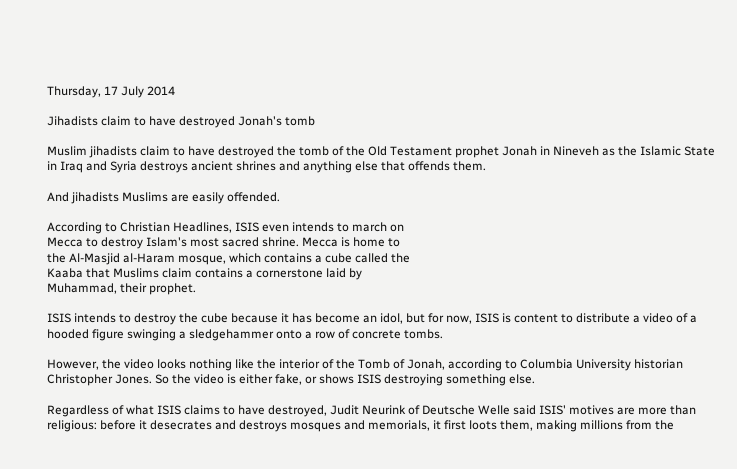Thursday, 17 July 2014

Jihadists claim to have destroyed Jonah's tomb

Muslim jihadists claim to have destroyed the tomb of the Old Testament prophet Jonah in Nineveh as the Islamic State in Iraq and Syria destroys ancient shrines and anything else that offends them.

And jihadists Muslims are easily offended.

According to Christian Headlines, ISIS even intends to march on
Mecca to destroy Islam's most sacred shrine. Mecca is home to
the Al-Masjid al-Haram mosque, which contains a cube called the
Kaaba that Muslims claim contains a cornerstone laid by
Muhammad, their prophet.

ISIS intends to destroy the cube because it has become an idol, but for now, ISIS is content to distribute a video of a hooded figure swinging a sledgehammer onto a row of concrete tombs.

However, the video looks nothing like the interior of the Tomb of Jonah, according to Columbia University historian Christopher Jones. So the video is either fake, or shows ISIS destroying something else.

Regardless of what ISIS claims to have destroyed, Judit Neurink of Deutsche Welle said ISIS' motives are more than religious: before it desecrates and destroys mosques and memorials, it first loots them, making millions from the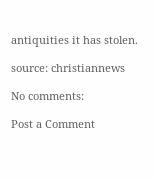antiquities it has stolen.

source: christiannews

No comments:

Post a Comment